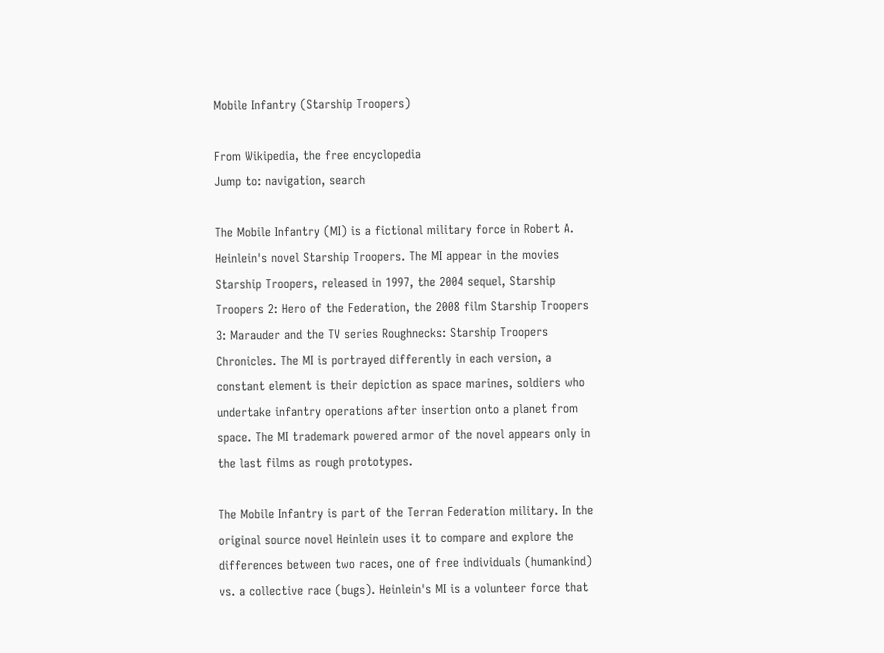Mobile Infantry (Starship Troopers)

From Wikipedia, the free encyclopedia
Jump to: navigation, search

The Mobile Infantry (MI) is a fictional military force in Robert A. Heinlein's novel Starship Troopers. The MI appear in the movies Starship Troopers, released in 1997, the 2004 sequel, Starship Troopers 2: Hero of the Federation, the 2008 film Starship Troopers 3: Marauder and the TV series Roughnecks: Starship Troopers Chronicles. The MI is portrayed differently in each version, a constant element is their depiction as space marines, soldiers who undertake infantry operations after insertion onto a planet from space. The MI trademark powered armor of the novel appears only in the last films as rough prototypes.

The Mobile Infantry is part of the Terran Federation military. In the original source novel Heinlein uses it to compare and explore the differences between two races, one of free individuals (humankind) vs. a collective race (bugs). Heinlein's MI is a volunteer force that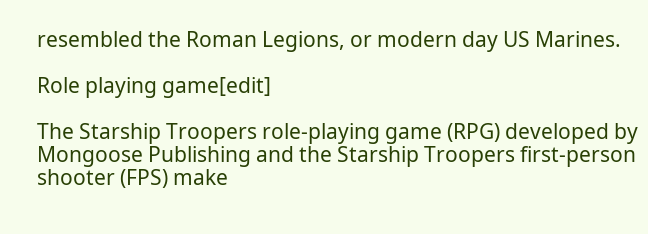resembled the Roman Legions, or modern day US Marines.

Role playing game[edit]

The Starship Troopers role-playing game (RPG) developed by Mongoose Publishing and the Starship Troopers first-person shooter (FPS) make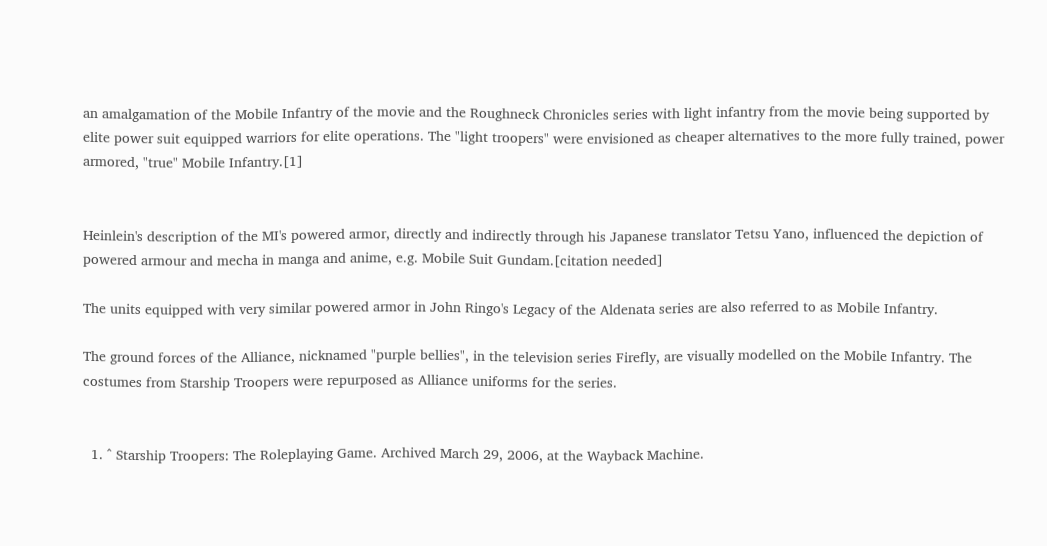an amalgamation of the Mobile Infantry of the movie and the Roughneck Chronicles series with light infantry from the movie being supported by elite power suit equipped warriors for elite operations. The "light troopers" were envisioned as cheaper alternatives to the more fully trained, power armored, "true" Mobile Infantry.[1]


Heinlein's description of the MI's powered armor, directly and indirectly through his Japanese translator Tetsu Yano, influenced the depiction of powered armour and mecha in manga and anime, e.g. Mobile Suit Gundam.[citation needed]

The units equipped with very similar powered armor in John Ringo's Legacy of the Aldenata series are also referred to as Mobile Infantry.

The ground forces of the Alliance, nicknamed "purple bellies", in the television series Firefly, are visually modelled on the Mobile Infantry. The costumes from Starship Troopers were repurposed as Alliance uniforms for the series.


  1. ^ Starship Troopers: The Roleplaying Game. Archived March 29, 2006, at the Wayback Machine.